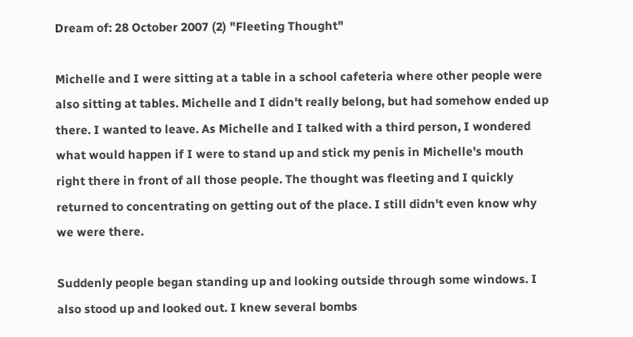Dream of: 28 October 2007 (2) "Fleeting Thought"

Michelle and I were sitting at a table in a school cafeteria where other people were also sitting at tables. Michelle and I didn't really belong, but had somehow ended up there. I wanted to leave. As Michelle and I talked with a third person, I wondered what would happen if I were to stand up and stick my penis in Michelle's mouth right there in front of all those people. The thought was fleeting and I quickly returned to concentrating on getting out of the place. I still didn't even know why we were there.

Suddenly people began standing up and looking outside through some windows. I also stood up and looked out. I knew several bombs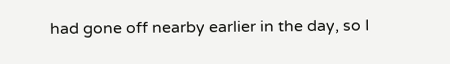had gone off nearby earlier in the day, so I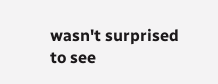wasn't surprised to see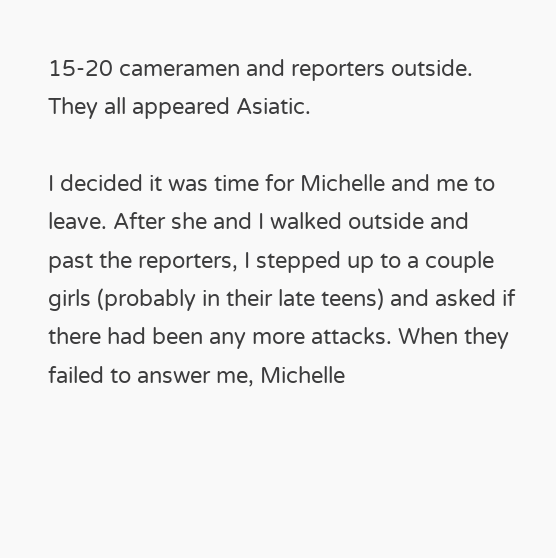15-20 cameramen and reporters outside. They all appeared Asiatic.

I decided it was time for Michelle and me to leave. After she and I walked outside and past the reporters, I stepped up to a couple girls (probably in their late teens) and asked if there had been any more attacks. When they failed to answer me, Michelle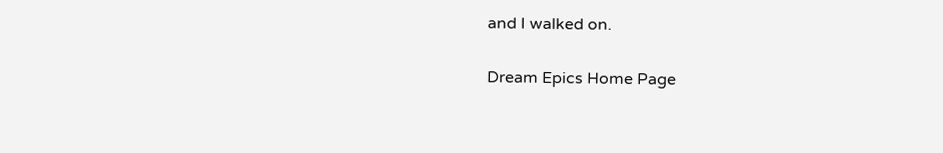and I walked on.

Dream Epics Home Page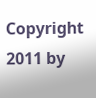Copyright 2011 by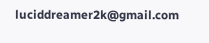luciddreamer2k@gmail.com